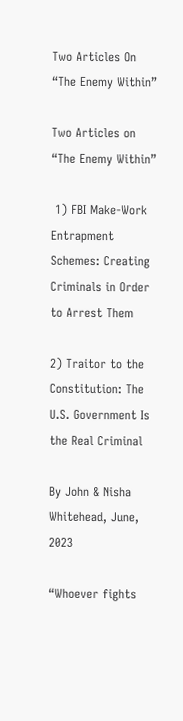Two Articles On “The Enemy Within”

Two Articles on “The Enemy Within”

 1) FBI Make-Work Entrapment Schemes: Creating Criminals in Order to Arrest Them

2) Traitor to the Constitution: The U.S. Government Is the Real Criminal

By John & Nisha Whitehead, June, 2023

“Whoever fights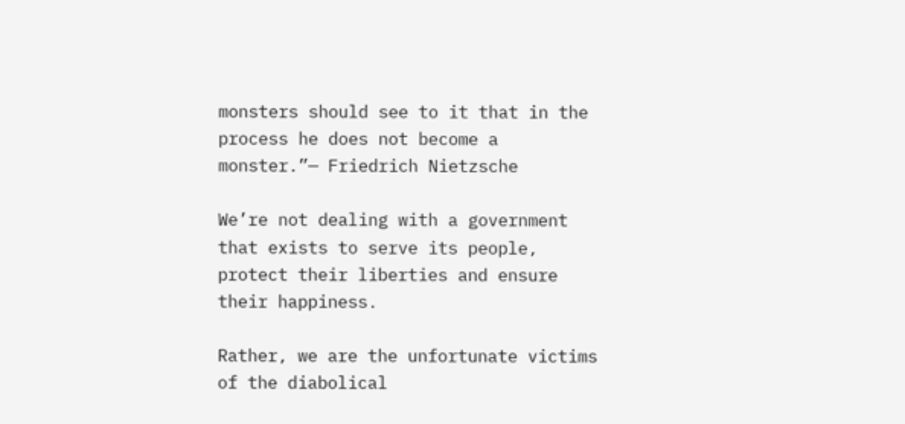monsters should see to it that in the process he does not become a monster.”— Friedrich Nietzsche

We’re not dealing with a government that exists to serve its people, protect their liberties and ensure their happiness.

Rather, we are the unfortunate victims of the diabolical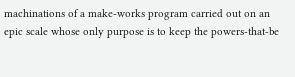machinations of a make-works program carried out on an epic scale whose only purpose is to keep the powers-that-be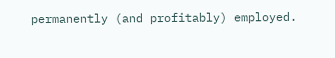permanently (and profitably) employed.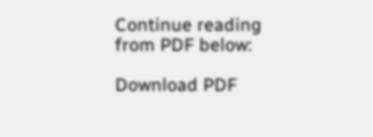Continue reading from PDF below:

Download PDF